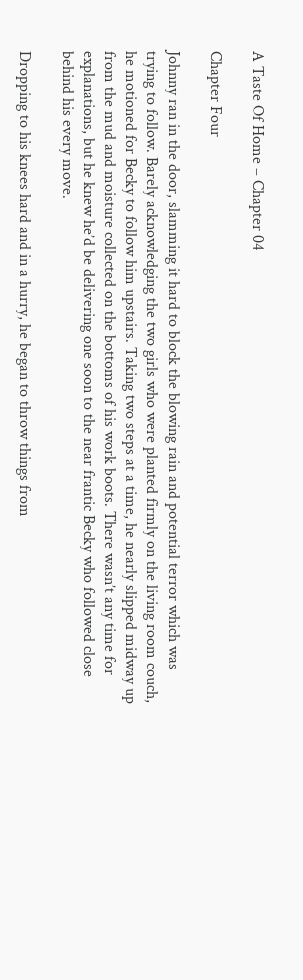A Taste Of Home – Chapter 04

Chapter Four

Johnny ran in the door, slamming it hard to block the blowing rain and potential terror which was trying to follow. Barely acknowledging the two girls who were planted firmly on the living room couch, he motioned for Becky to follow him upstairs. Taking two steps at a time, he nearly slipped midway up from the mud and moisture collected on the bottoms of his work boots. There wasn’t any time for explanations, but he knew he’d be delivering one soon to the near frantic Becky who followed close behind his every move.

Dropping to his knees hard and in a hurry, he began to throw things from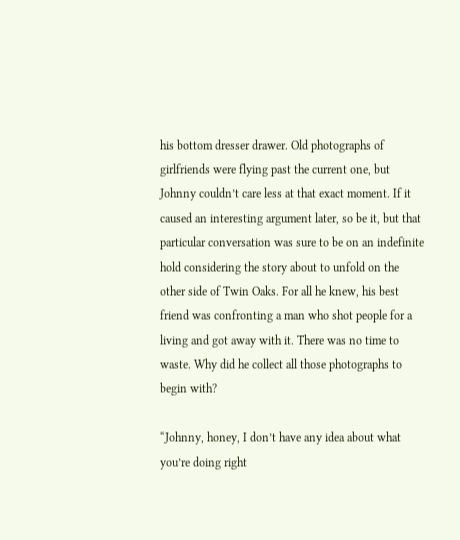his bottom dresser drawer. Old photographs of girlfriends were flying past the current one, but Johnny couldn’t care less at that exact moment. If it caused an interesting argument later, so be it, but that particular conversation was sure to be on an indefinite hold considering the story about to unfold on the other side of Twin Oaks. For all he knew, his best friend was confronting a man who shot people for a living and got away with it. There was no time to waste. Why did he collect all those photographs to begin with?

“Johnny, honey, I don’t have any idea about what you’re doing right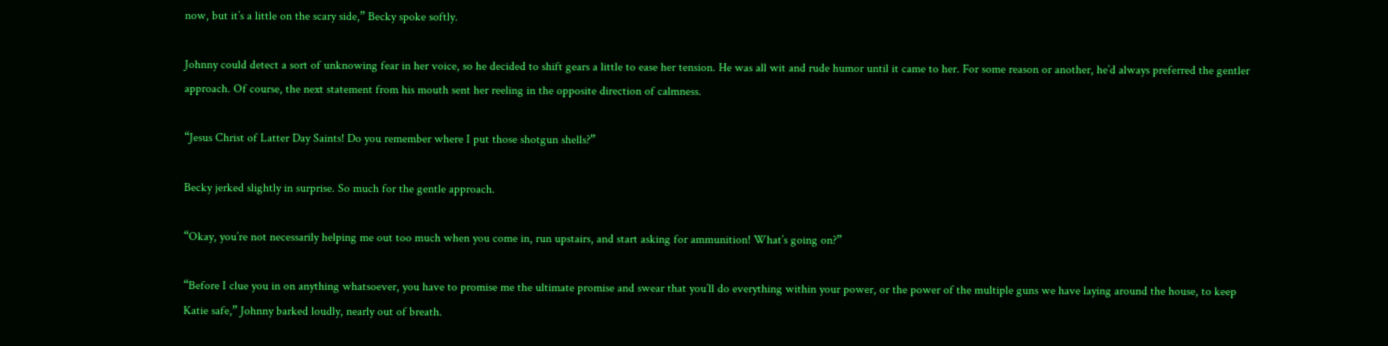now, but it’s a little on the scary side,” Becky spoke softly.

Johnny could detect a sort of unknowing fear in her voice, so he decided to shift gears a little to ease her tension. He was all wit and rude humor until it came to her. For some reason or another, he’d always preferred the gentler approach. Of course, the next statement from his mouth sent her reeling in the opposite direction of calmness.

“Jesus Christ of Latter Day Saints! Do you remember where I put those shotgun shells?”

Becky jerked slightly in surprise. So much for the gentle approach.

“Okay, you’re not necessarily helping me out too much when you come in, run upstairs, and start asking for ammunition! What’s going on?”

“Before I clue you in on anything whatsoever, you have to promise me the ultimate promise and swear that you’ll do everything within your power, or the power of the multiple guns we have laying around the house, to keep Katie safe,” Johnny barked loudly, nearly out of breath.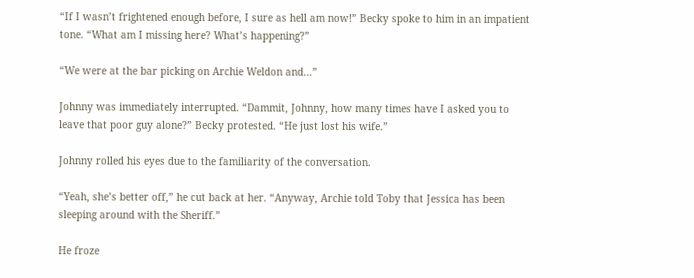“If I wasn’t frightened enough before, I sure as hell am now!” Becky spoke to him in an impatient tone. “What am I missing here? What’s happening?”

“We were at the bar picking on Archie Weldon and…”

Johnny was immediately interrupted. “Dammit, Johnny, how many times have I asked you to leave that poor guy alone?” Becky protested. “He just lost his wife.”

Johnny rolled his eyes due to the familiarity of the conversation.

“Yeah, she’s better off,” he cut back at her. “Anyway, Archie told Toby that Jessica has been sleeping around with the Sheriff.”

He froze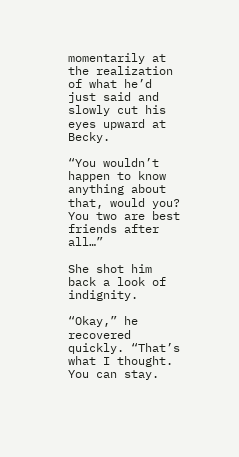momentarily at the realization of what he’d just said and slowly cut his eyes upward at Becky.

“You wouldn’t happen to know anything about that, would you? You two are best friends after all…”

She shot him back a look of indignity.

“Okay,” he recovered quickly. “That’s what I thought. You can stay.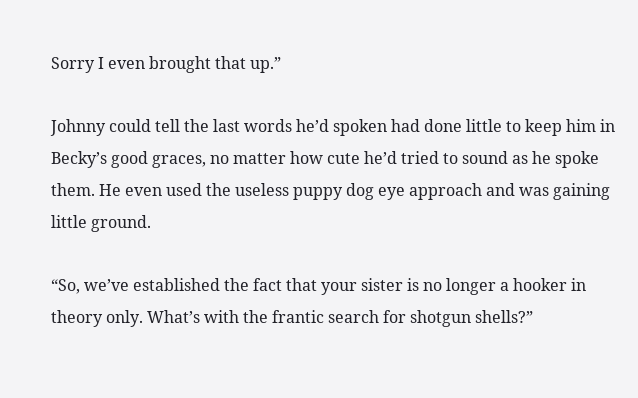Sorry I even brought that up.”

Johnny could tell the last words he’d spoken had done little to keep him in Becky’s good graces, no matter how cute he’d tried to sound as he spoke them. He even used the useless puppy dog eye approach and was gaining little ground.

“So, we’ve established the fact that your sister is no longer a hooker in theory only. What’s with the frantic search for shotgun shells?”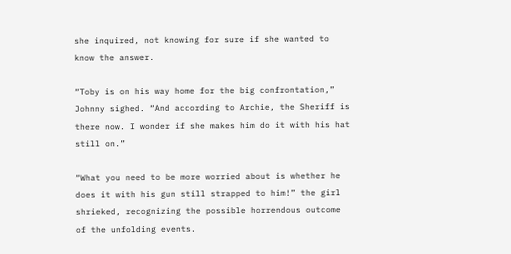she inquired, not knowing for sure if she wanted to know the answer.

“Toby is on his way home for the big confrontation,” Johnny sighed. “And according to Archie, the Sheriff is there now. I wonder if she makes him do it with his hat still on.”

“What you need to be more worried about is whether he does it with his gun still strapped to him!” the girl shrieked, recognizing the possible horrendous outcome of the unfolding events.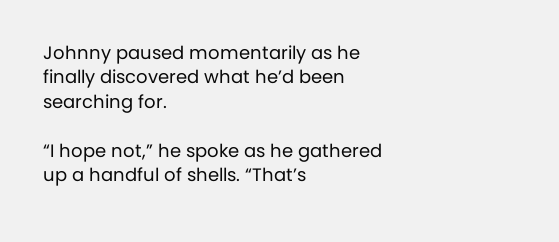Johnny paused momentarily as he finally discovered what he’d been searching for.

“I hope not,” he spoke as he gathered up a handful of shells. “That’s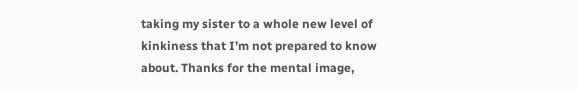taking my sister to a whole new level of kinkiness that I’m not prepared to know about. Thanks for the mental image,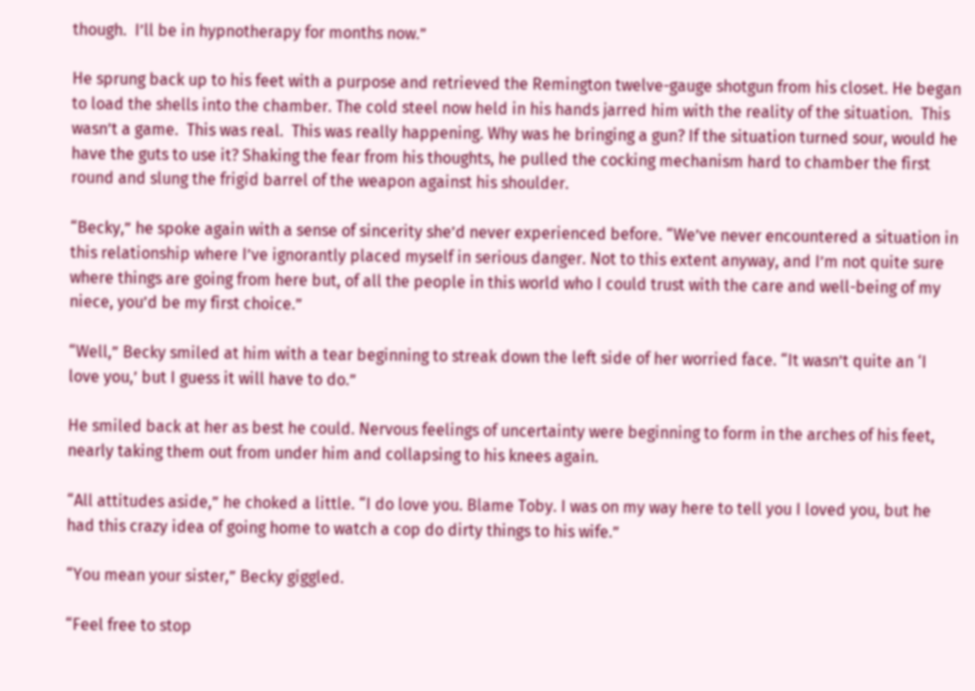though.  I’ll be in hypnotherapy for months now.”

He sprung back up to his feet with a purpose and retrieved the Remington twelve-gauge shotgun from his closet. He began to load the shells into the chamber. The cold steel now held in his hands jarred him with the reality of the situation.  This wasn’t a game.  This was real.  This was really happening. Why was he bringing a gun? If the situation turned sour, would he have the guts to use it? Shaking the fear from his thoughts, he pulled the cocking mechanism hard to chamber the first round and slung the frigid barrel of the weapon against his shoulder.

“Becky,” he spoke again with a sense of sincerity she’d never experienced before. “We’ve never encountered a situation in this relationship where I’ve ignorantly placed myself in serious danger. Not to this extent anyway, and I’m not quite sure where things are going from here but, of all the people in this world who I could trust with the care and well-being of my niece, you’d be my first choice.”

“Well,” Becky smiled at him with a tear beginning to streak down the left side of her worried face. “It wasn’t quite an ‘I love you,’ but I guess it will have to do.”

He smiled back at her as best he could. Nervous feelings of uncertainty were beginning to form in the arches of his feet, nearly taking them out from under him and collapsing to his knees again.

“All attitudes aside,” he choked a little. “I do love you. Blame Toby. I was on my way here to tell you I loved you, but he had this crazy idea of going home to watch a cop do dirty things to his wife.”

“You mean your sister,” Becky giggled.

“Feel free to stop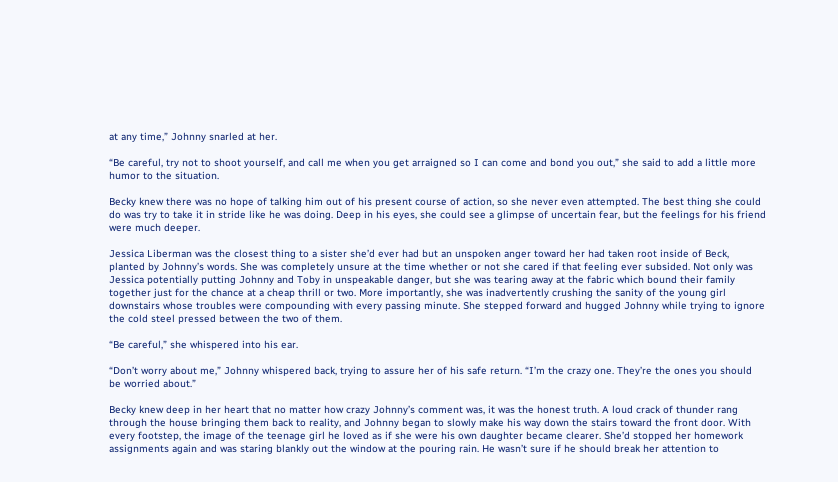at any time,” Johnny snarled at her.

“Be careful, try not to shoot yourself, and call me when you get arraigned so I can come and bond you out,” she said to add a little more humor to the situation.

Becky knew there was no hope of talking him out of his present course of action, so she never even attempted. The best thing she could do was try to take it in stride like he was doing. Deep in his eyes, she could see a glimpse of uncertain fear, but the feelings for his friend were much deeper.

Jessica Liberman was the closest thing to a sister she’d ever had but an unspoken anger toward her had taken root inside of Beck, planted by Johnny’s words. She was completely unsure at the time whether or not she cared if that feeling ever subsided. Not only was Jessica potentially putting Johnny and Toby in unspeakable danger, but she was tearing away at the fabric which bound their family together just for the chance at a cheap thrill or two. More importantly, she was inadvertently crushing the sanity of the young girl downstairs whose troubles were compounding with every passing minute. She stepped forward and hugged Johnny while trying to ignore the cold steel pressed between the two of them.

“Be careful,” she whispered into his ear.

“Don’t worry about me,” Johnny whispered back, trying to assure her of his safe return. “I’m the crazy one. They’re the ones you should be worried about.”

Becky knew deep in her heart that no matter how crazy Johnny’s comment was, it was the honest truth. A loud crack of thunder rang through the house bringing them back to reality, and Johnny began to slowly make his way down the stairs toward the front door. With every footstep, the image of the teenage girl he loved as if she were his own daughter became clearer. She’d stopped her homework assignments again and was staring blankly out the window at the pouring rain. He wasn’t sure if he should break her attention to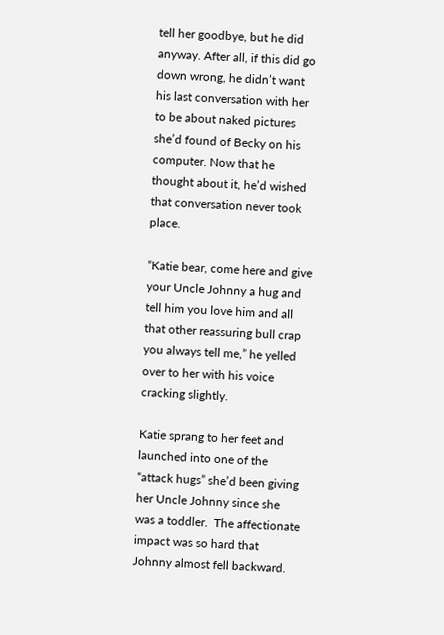tell her goodbye, but he did anyway. After all, if this did go down wrong, he didn’t want his last conversation with her to be about naked pictures she’d found of Becky on his computer. Now that he thought about it, he’d wished that conversation never took place.

“Katie bear, come here and give your Uncle Johnny a hug and tell him you love him and all that other reassuring bull crap you always tell me,” he yelled over to her with his voice cracking slightly.

Katie sprang to her feet and launched into one of the “attack hugs” she’d been giving her Uncle Johnny since she was a toddler.  The affectionate impact was so hard that Johnny almost fell backward.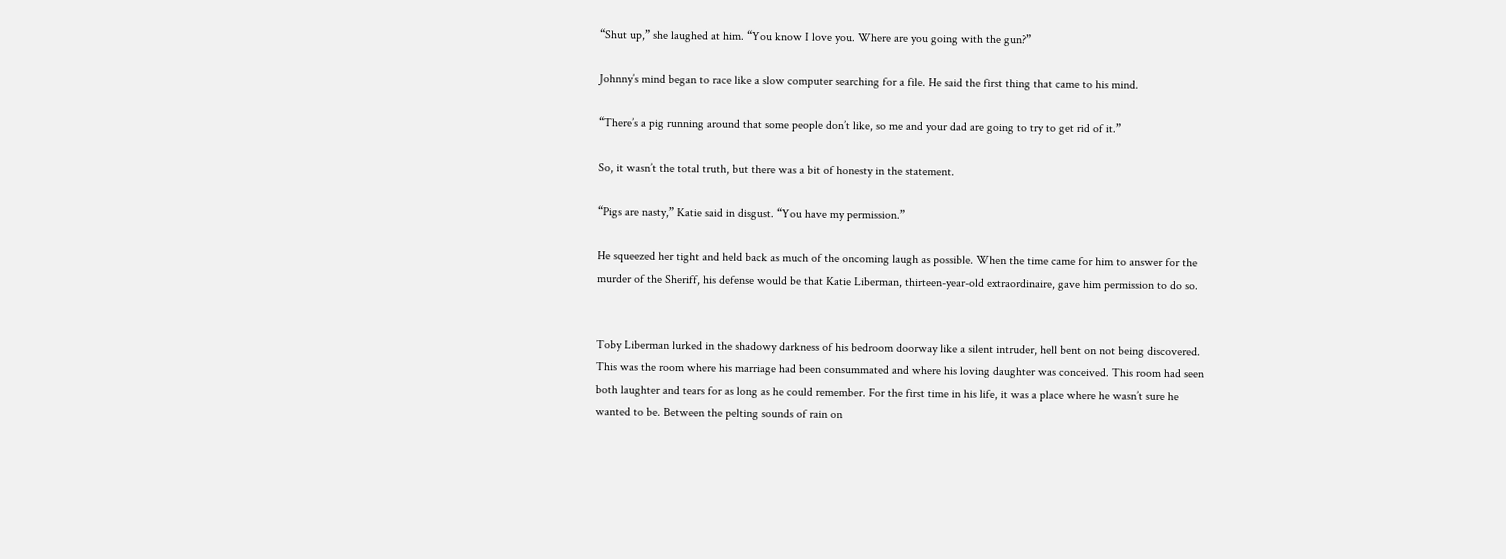“Shut up,” she laughed at him. “You know I love you. Where are you going with the gun?”

Johnny’s mind began to race like a slow computer searching for a file. He said the first thing that came to his mind.

“There’s a pig running around that some people don’t like, so me and your dad are going to try to get rid of it.”

So, it wasn’t the total truth, but there was a bit of honesty in the statement.

“Pigs are nasty,” Katie said in disgust. “You have my permission.”

He squeezed her tight and held back as much of the oncoming laugh as possible. When the time came for him to answer for the murder of the Sheriff, his defense would be that Katie Liberman, thirteen-year-old extraordinaire, gave him permission to do so.


Toby Liberman lurked in the shadowy darkness of his bedroom doorway like a silent intruder, hell bent on not being discovered. This was the room where his marriage had been consummated and where his loving daughter was conceived. This room had seen both laughter and tears for as long as he could remember. For the first time in his life, it was a place where he wasn’t sure he wanted to be. Between the pelting sounds of rain on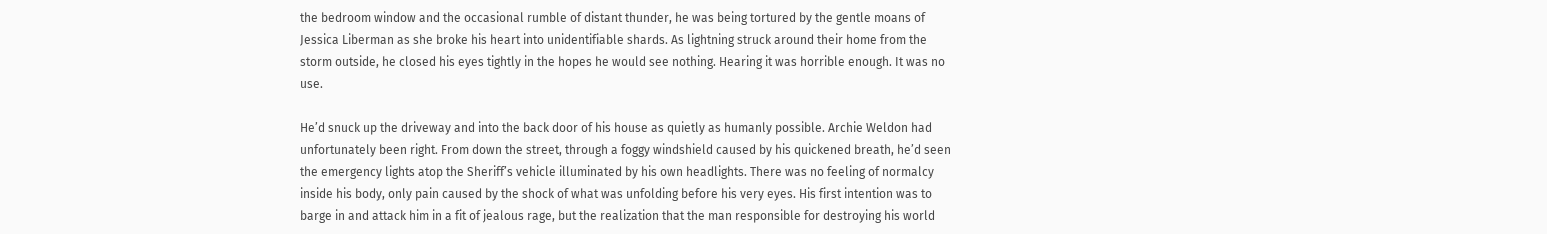the bedroom window and the occasional rumble of distant thunder, he was being tortured by the gentle moans of Jessica Liberman as she broke his heart into unidentifiable shards. As lightning struck around their home from the storm outside, he closed his eyes tightly in the hopes he would see nothing. Hearing it was horrible enough. It was no use.

He’d snuck up the driveway and into the back door of his house as quietly as humanly possible. Archie Weldon had unfortunately been right. From down the street, through a foggy windshield caused by his quickened breath, he’d seen the emergency lights atop the Sheriff’s vehicle illuminated by his own headlights. There was no feeling of normalcy inside his body, only pain caused by the shock of what was unfolding before his very eyes. His first intention was to barge in and attack him in a fit of jealous rage, but the realization that the man responsible for destroying his world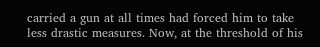carried a gun at all times had forced him to take less drastic measures. Now, at the threshold of his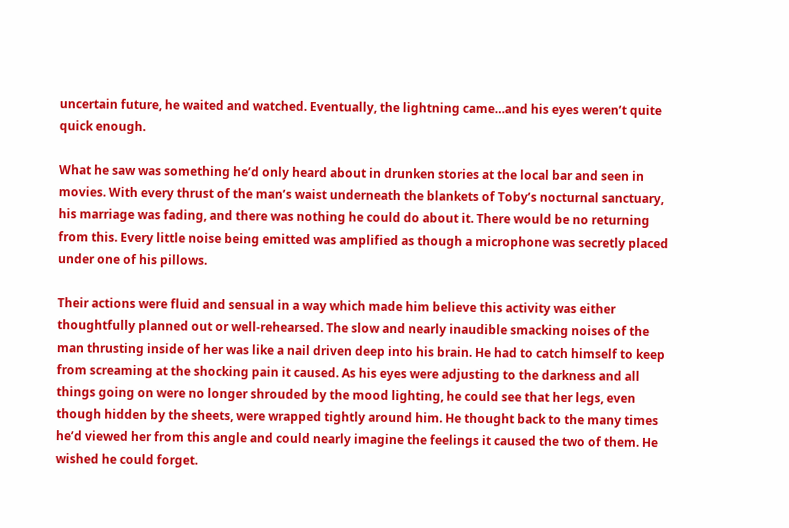uncertain future, he waited and watched. Eventually, the lightning came…and his eyes weren’t quite quick enough.

What he saw was something he’d only heard about in drunken stories at the local bar and seen in movies. With every thrust of the man’s waist underneath the blankets of Toby’s nocturnal sanctuary, his marriage was fading, and there was nothing he could do about it. There would be no returning from this. Every little noise being emitted was amplified as though a microphone was secretly placed under one of his pillows.

Their actions were fluid and sensual in a way which made him believe this activity was either thoughtfully planned out or well-rehearsed. The slow and nearly inaudible smacking noises of the man thrusting inside of her was like a nail driven deep into his brain. He had to catch himself to keep from screaming at the shocking pain it caused. As his eyes were adjusting to the darkness and all things going on were no longer shrouded by the mood lighting, he could see that her legs, even though hidden by the sheets, were wrapped tightly around him. He thought back to the many times he’d viewed her from this angle and could nearly imagine the feelings it caused the two of them. He wished he could forget.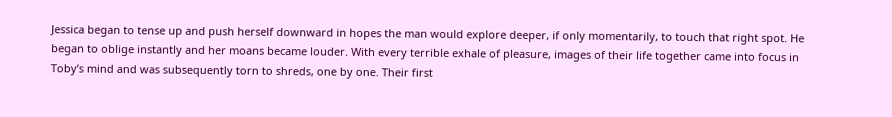Jessica began to tense up and push herself downward in hopes the man would explore deeper, if only momentarily, to touch that right spot. He began to oblige instantly and her moans became louder. With every terrible exhale of pleasure, images of their life together came into focus in Toby’s mind and was subsequently torn to shreds, one by one. Their first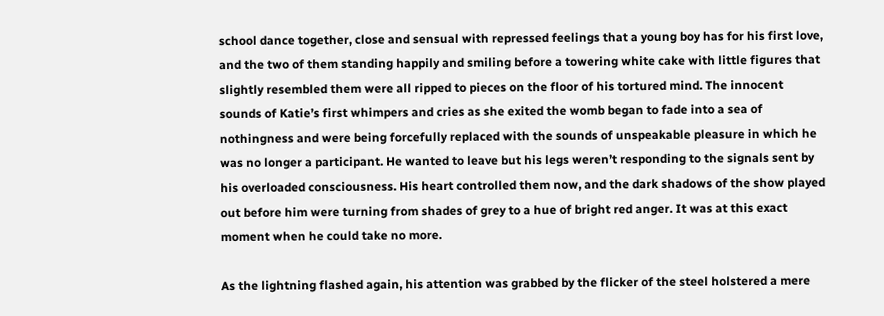school dance together, close and sensual with repressed feelings that a young boy has for his first love, and the two of them standing happily and smiling before a towering white cake with little figures that slightly resembled them were all ripped to pieces on the floor of his tortured mind. The innocent sounds of Katie’s first whimpers and cries as she exited the womb began to fade into a sea of nothingness and were being forcefully replaced with the sounds of unspeakable pleasure in which he was no longer a participant. He wanted to leave but his legs weren’t responding to the signals sent by his overloaded consciousness. His heart controlled them now, and the dark shadows of the show played out before him were turning from shades of grey to a hue of bright red anger. It was at this exact moment when he could take no more.

As the lightning flashed again, his attention was grabbed by the flicker of the steel holstered a mere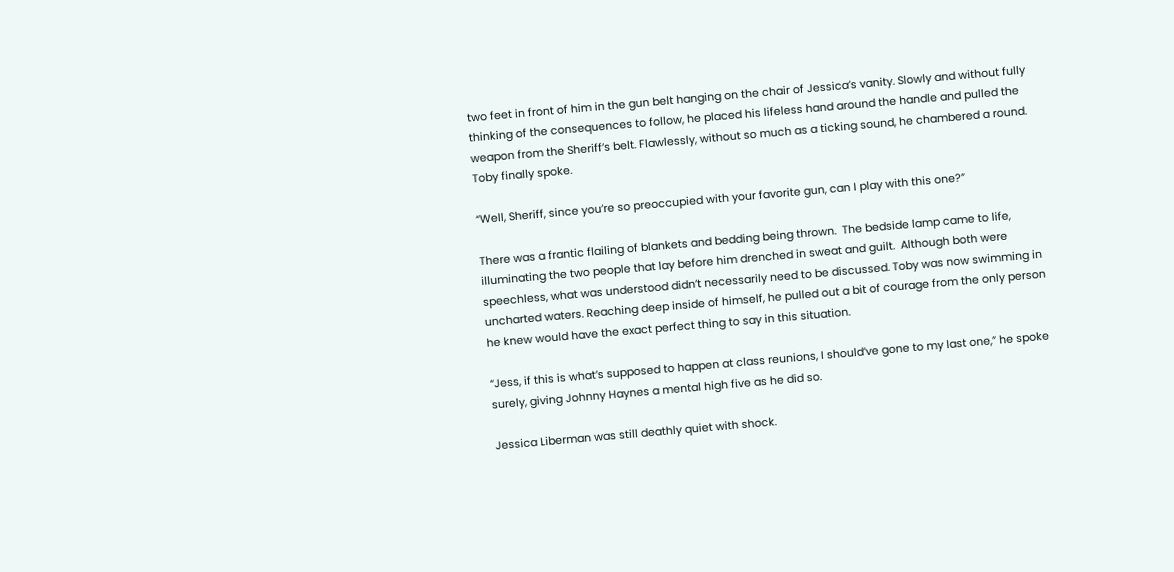two feet in front of him in the gun belt hanging on the chair of Jessica’s vanity. Slowly and without fully thinking of the consequences to follow, he placed his lifeless hand around the handle and pulled the weapon from the Sheriff’s belt. Flawlessly, without so much as a ticking sound, he chambered a round. Toby finally spoke.

“Well, Sheriff, since you’re so preoccupied with your favorite gun, can I play with this one?”

There was a frantic flailing of blankets and bedding being thrown.  The bedside lamp came to life, illuminating the two people that lay before him drenched in sweat and guilt.  Although both were speechless, what was understood didn’t necessarily need to be discussed. Toby was now swimming in uncharted waters. Reaching deep inside of himself, he pulled out a bit of courage from the only person he knew would have the exact perfect thing to say in this situation.

“Jess, if this is what’s supposed to happen at class reunions, I should’ve gone to my last one,” he spoke surely, giving Johnny Haynes a mental high five as he did so.

Jessica Liberman was still deathly quiet with shock.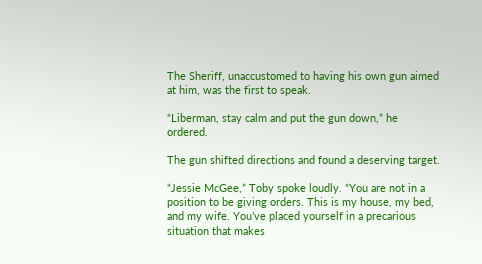The Sheriff, unaccustomed to having his own gun aimed at him, was the first to speak.

“Liberman, stay calm and put the gun down,” he ordered.

The gun shifted directions and found a deserving target.

“Jessie McGee,” Toby spoke loudly. “You are not in a position to be giving orders. This is my house, my bed, and my wife. You’ve placed yourself in a precarious situation that makes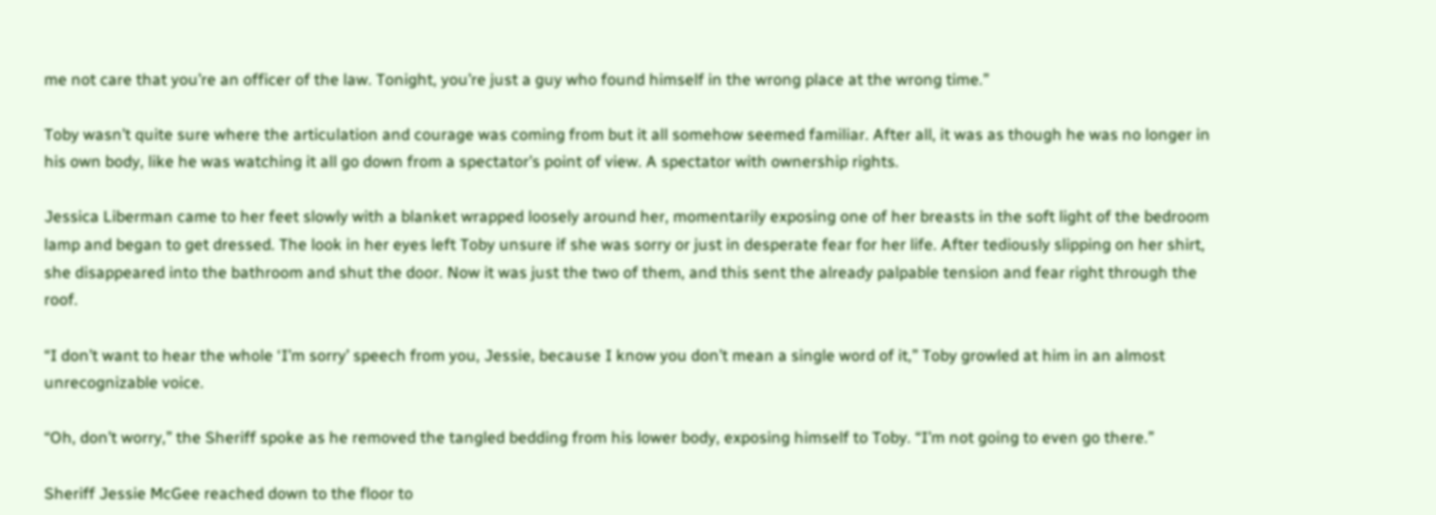me not care that you’re an officer of the law. Tonight, you’re just a guy who found himself in the wrong place at the wrong time.”

Toby wasn’t quite sure where the articulation and courage was coming from but it all somehow seemed familiar. After all, it was as though he was no longer in his own body, like he was watching it all go down from a spectator’s point of view. A spectator with ownership rights.

Jessica Liberman came to her feet slowly with a blanket wrapped loosely around her, momentarily exposing one of her breasts in the soft light of the bedroom lamp and began to get dressed. The look in her eyes left Toby unsure if she was sorry or just in desperate fear for her life. After tediously slipping on her shirt, she disappeared into the bathroom and shut the door. Now it was just the two of them, and this sent the already palpable tension and fear right through the roof.

“I don’t want to hear the whole ‘I’m sorry’ speech from you, Jessie, because I know you don’t mean a single word of it,” Toby growled at him in an almost unrecognizable voice.

“Oh, don’t worry,” the Sheriff spoke as he removed the tangled bedding from his lower body, exposing himself to Toby. “I’m not going to even go there.”

Sheriff Jessie McGee reached down to the floor to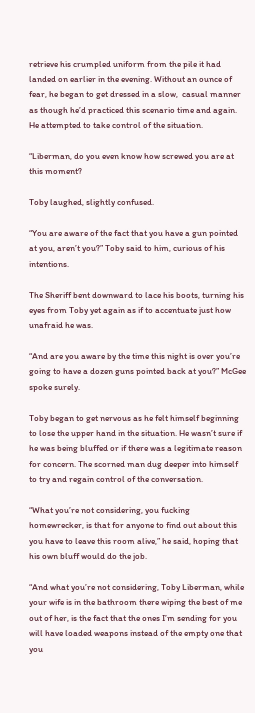retrieve his crumpled uniform from the pile it had landed on earlier in the evening. Without an ounce of fear, he began to get dressed in a slow,  casual manner as though he’d practiced this scenario time and again. He attempted to take control of the situation.

“Liberman, do you even know how screwed you are at this moment?

Toby laughed, slightly confused.

“You are aware of the fact that you have a gun pointed at you, aren’t you?” Toby said to him, curious of his intentions.

The Sheriff bent downward to lace his boots, turning his eyes from Toby yet again as if to accentuate just how unafraid he was.

“And are you aware by the time this night is over you’re going to have a dozen guns pointed back at you?” McGee spoke surely.

Toby began to get nervous as he felt himself beginning to lose the upper hand in the situation. He wasn’t sure if he was being bluffed or if there was a legitimate reason for concern. The scorned man dug deeper into himself to try and regain control of the conversation.

“What you’re not considering, you fucking homewrecker, is that for anyone to find out about this you have to leave this room alive,” he said, hoping that his own bluff would do the job.

“And what you’re not considering, Toby Liberman, while your wife is in the bathroom there wiping the best of me out of her, is the fact that the ones I’m sending for you will have loaded weapons instead of the empty one that you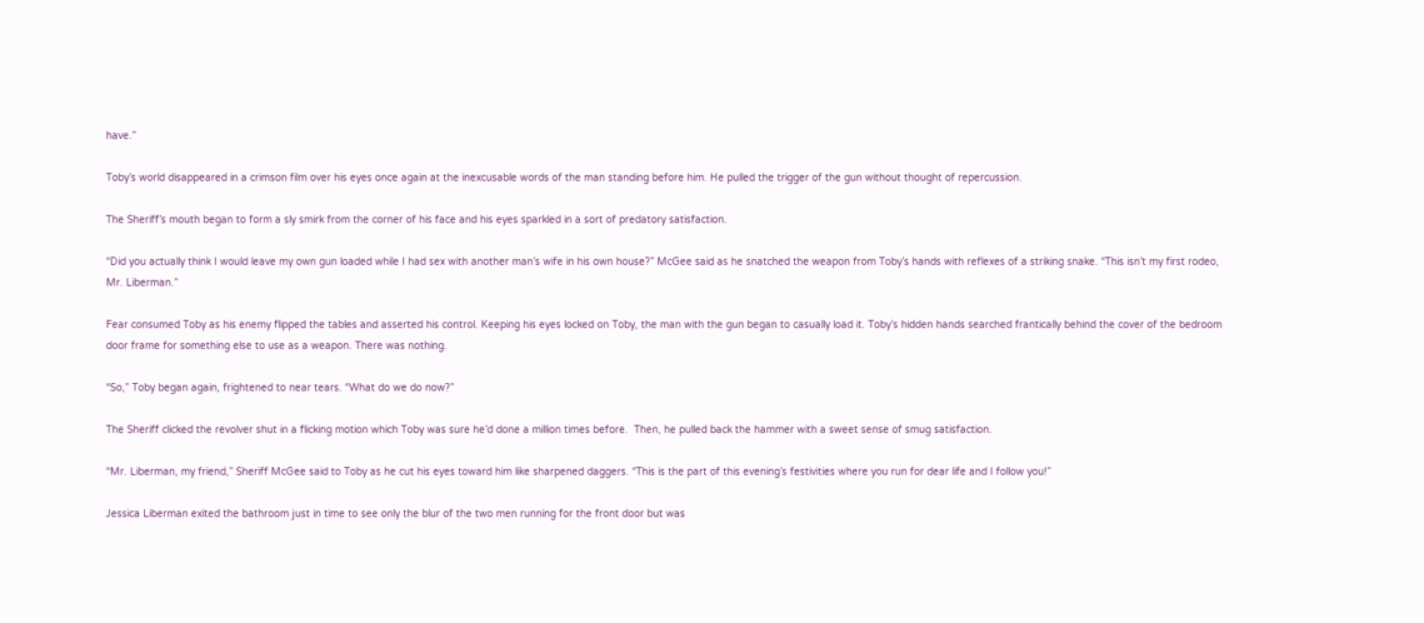have.”

Toby’s world disappeared in a crimson film over his eyes once again at the inexcusable words of the man standing before him. He pulled the trigger of the gun without thought of repercussion.

The Sheriff’s mouth began to form a sly smirk from the corner of his face and his eyes sparkled in a sort of predatory satisfaction.

“Did you actually think I would leave my own gun loaded while I had sex with another man’s wife in his own house?” McGee said as he snatched the weapon from Toby’s hands with reflexes of a striking snake. “This isn’t my first rodeo, Mr. Liberman.”

Fear consumed Toby as his enemy flipped the tables and asserted his control. Keeping his eyes locked on Toby, the man with the gun began to casually load it. Toby’s hidden hands searched frantically behind the cover of the bedroom door frame for something else to use as a weapon. There was nothing.

“So,” Toby began again, frightened to near tears. “What do we do now?”

The Sheriff clicked the revolver shut in a flicking motion which Toby was sure he’d done a million times before.  Then, he pulled back the hammer with a sweet sense of smug satisfaction.

“Mr. Liberman, my friend,” Sheriff McGee said to Toby as he cut his eyes toward him like sharpened daggers. “This is the part of this evening’s festivities where you run for dear life and I follow you!”

Jessica Liberman exited the bathroom just in time to see only the blur of the two men running for the front door but was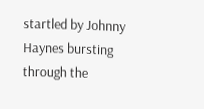startled by Johnny Haynes bursting through the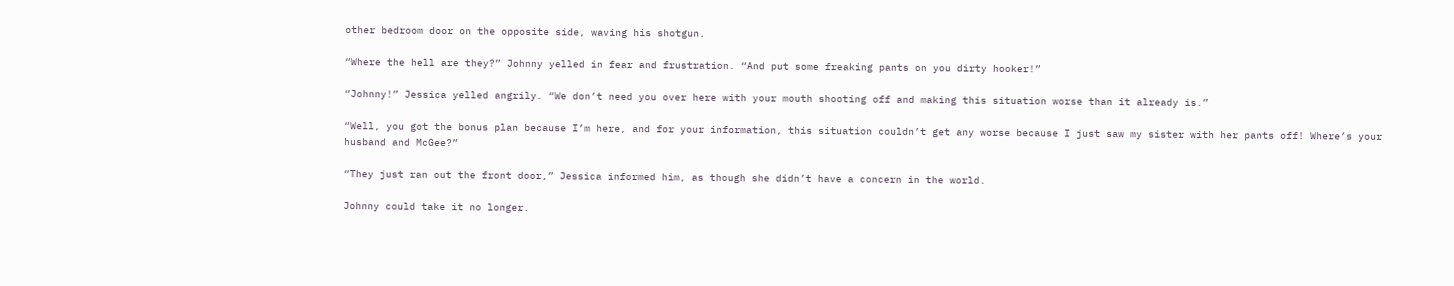other bedroom door on the opposite side, waving his shotgun.

“Where the hell are they?” Johnny yelled in fear and frustration. “And put some freaking pants on you dirty hooker!”

“Johnny!” Jessica yelled angrily. “We don’t need you over here with your mouth shooting off and making this situation worse than it already is.”

“Well, you got the bonus plan because I’m here, and for your information, this situation couldn’t get any worse because I just saw my sister with her pants off! Where’s your husband and McGee?”

“They just ran out the front door,” Jessica informed him, as though she didn’t have a concern in the world.

Johnny could take it no longer.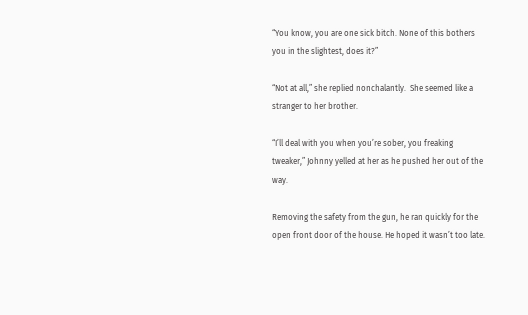“You know, you are one sick bitch. None of this bothers you in the slightest, does it?”

“Not at all,” she replied nonchalantly.  She seemed like a stranger to her brother.

“I’ll deal with you when you’re sober, you freaking tweaker,” Johnny yelled at her as he pushed her out of the way.

Removing the safety from the gun, he ran quickly for the open front door of the house. He hoped it wasn’t too late.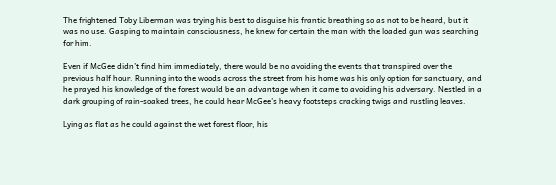The frightened Toby Liberman was trying his best to disguise his frantic breathing so as not to be heard, but it was no use. Gasping to maintain consciousness, he knew for certain the man with the loaded gun was searching for him.

Even if McGee didn’t find him immediately, there would be no avoiding the events that transpired over the previous half hour. Running into the woods across the street from his home was his only option for sanctuary, and he prayed his knowledge of the forest would be an advantage when it came to avoiding his adversary. Nestled in a dark grouping of rain-soaked trees, he could hear McGee’s heavy footsteps cracking twigs and rustling leaves.

Lying as flat as he could against the wet forest floor, his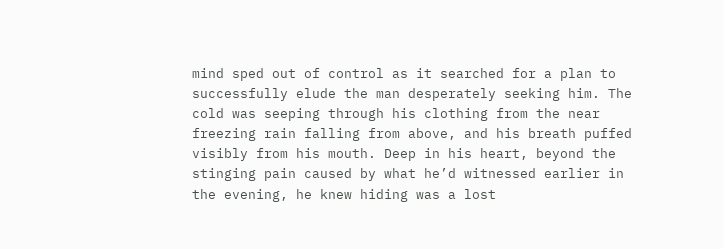mind sped out of control as it searched for a plan to successfully elude the man desperately seeking him. The cold was seeping through his clothing from the near freezing rain falling from above, and his breath puffed visibly from his mouth. Deep in his heart, beyond the stinging pain caused by what he’d witnessed earlier in the evening, he knew hiding was a lost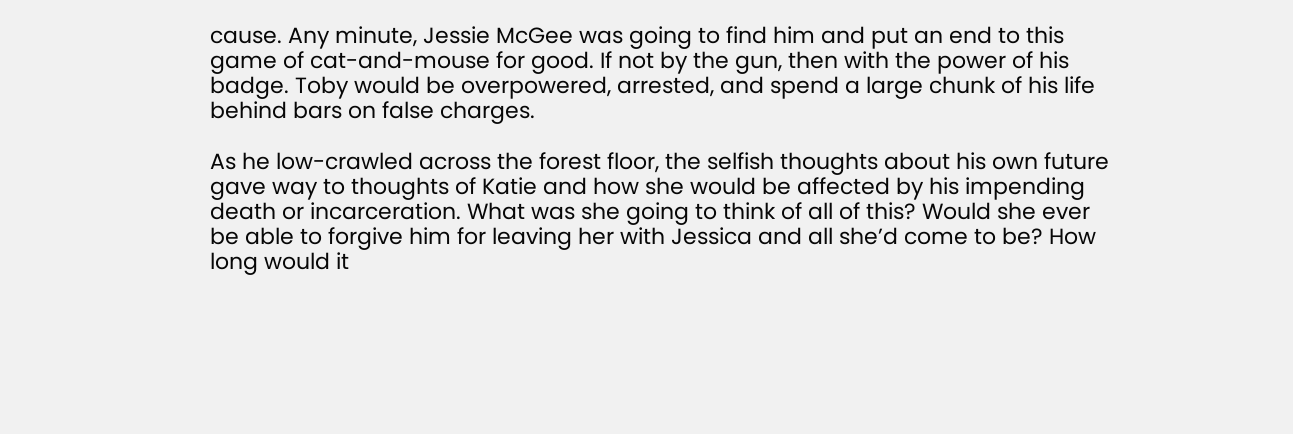cause. Any minute, Jessie McGee was going to find him and put an end to this game of cat-and-mouse for good. If not by the gun, then with the power of his badge. Toby would be overpowered, arrested, and spend a large chunk of his life behind bars on false charges.

As he low-crawled across the forest floor, the selfish thoughts about his own future gave way to thoughts of Katie and how she would be affected by his impending death or incarceration. What was she going to think of all of this? Would she ever be able to forgive him for leaving her with Jessica and all she’d come to be? How long would it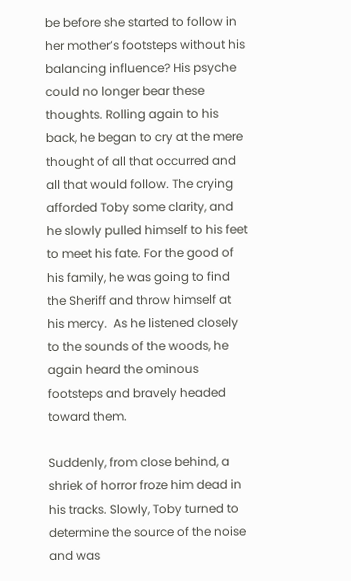be before she started to follow in her mother’s footsteps without his balancing influence? His psyche could no longer bear these thoughts. Rolling again to his back, he began to cry at the mere thought of all that occurred and all that would follow. The crying afforded Toby some clarity, and he slowly pulled himself to his feet to meet his fate. For the good of his family, he was going to find the Sheriff and throw himself at his mercy.  As he listened closely to the sounds of the woods, he again heard the ominous footsteps and bravely headed toward them.

Suddenly, from close behind, a shriek of horror froze him dead in his tracks. Slowly, Toby turned to determine the source of the noise and was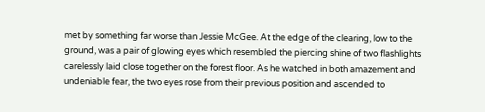met by something far worse than Jessie McGee. At the edge of the clearing, low to the ground, was a pair of glowing eyes which resembled the piercing shine of two flashlights carelessly laid close together on the forest floor. As he watched in both amazement and undeniable fear, the two eyes rose from their previous position and ascended to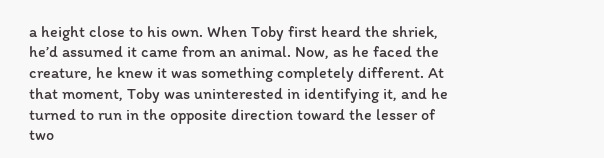a height close to his own. When Toby first heard the shriek, he’d assumed it came from an animal. Now, as he faced the creature, he knew it was something completely different. At that moment, Toby was uninterested in identifying it, and he turned to run in the opposite direction toward the lesser of two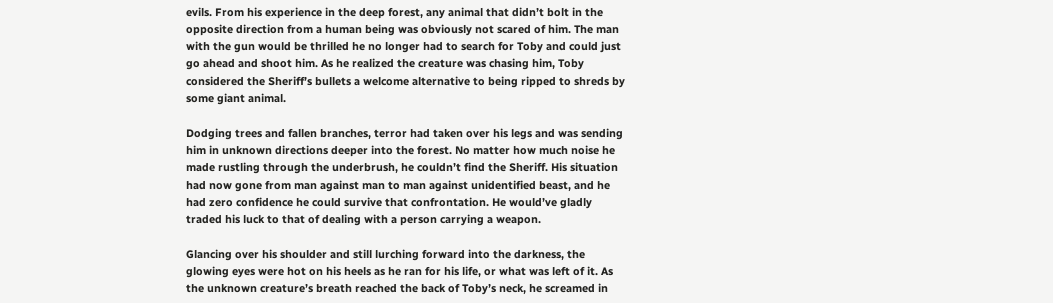evils. From his experience in the deep forest, any animal that didn’t bolt in the opposite direction from a human being was obviously not scared of him. The man with the gun would be thrilled he no longer had to search for Toby and could just go ahead and shoot him. As he realized the creature was chasing him, Toby considered the Sheriff’s bullets a welcome alternative to being ripped to shreds by some giant animal.

Dodging trees and fallen branches, terror had taken over his legs and was sending him in unknown directions deeper into the forest. No matter how much noise he made rustling through the underbrush, he couldn’t find the Sheriff. His situation had now gone from man against man to man against unidentified beast, and he had zero confidence he could survive that confrontation. He would’ve gladly traded his luck to that of dealing with a person carrying a weapon.

Glancing over his shoulder and still lurching forward into the darkness, the glowing eyes were hot on his heels as he ran for his life, or what was left of it. As the unknown creature’s breath reached the back of Toby’s neck, he screamed in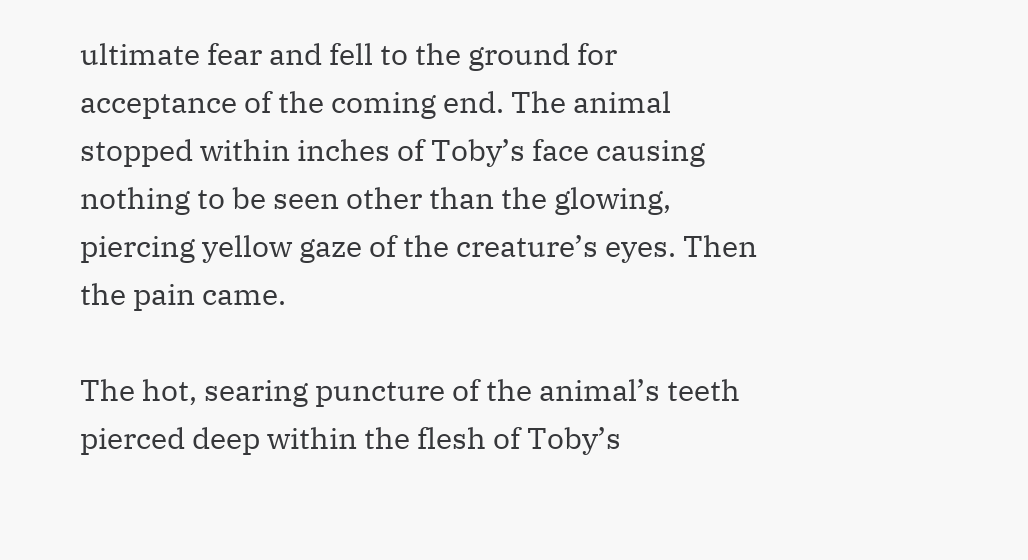ultimate fear and fell to the ground for acceptance of the coming end. The animal stopped within inches of Toby’s face causing nothing to be seen other than the glowing, piercing yellow gaze of the creature’s eyes. Then the pain came.

The hot, searing puncture of the animal’s teeth pierced deep within the flesh of Toby’s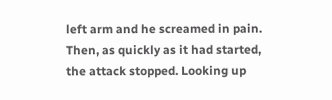left arm and he screamed in pain. Then, as quickly as it had started, the attack stopped. Looking up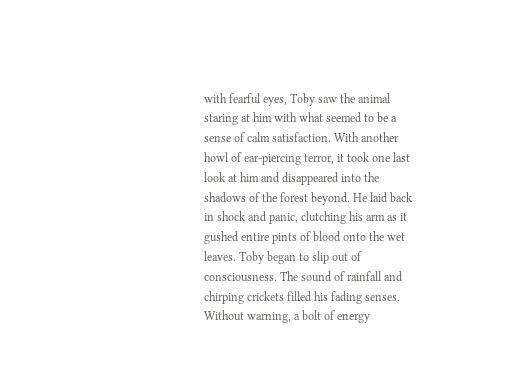with fearful eyes, Toby saw the animal staring at him with what seemed to be a sense of calm satisfaction. With another howl of ear-piercing terror, it took one last look at him and disappeared into the shadows of the forest beyond. He laid back in shock and panic, clutching his arm as it gushed entire pints of blood onto the wet leaves. Toby began to slip out of consciousness. The sound of rainfall and chirping crickets filled his fading senses. Without warning, a bolt of energy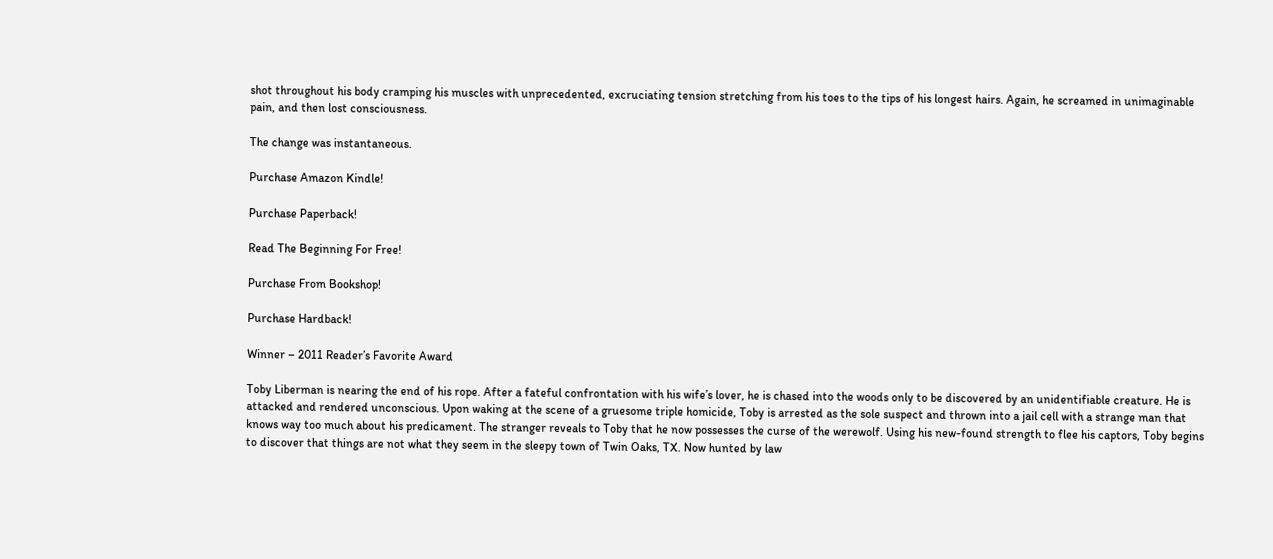shot throughout his body cramping his muscles with unprecedented, excruciating tension stretching from his toes to the tips of his longest hairs. Again, he screamed in unimaginable pain, and then lost consciousness.

The change was instantaneous.

Purchase Amazon Kindle!

Purchase Paperback!

Read The Beginning For Free!

Purchase From Bookshop!

Purchase Hardback!

Winner – 2011 Reader’s Favorite Award

Toby Liberman is nearing the end of his rope. After a fateful confrontation with his wife’s lover, he is chased into the woods only to be discovered by an unidentifiable creature. He is attacked and rendered unconscious. Upon waking at the scene of a gruesome triple homicide, Toby is arrested as the sole suspect and thrown into a jail cell with a strange man that knows way too much about his predicament. The stranger reveals to Toby that he now possesses the curse of the werewolf. Using his new-found strength to flee his captors, Toby begins to discover that things are not what they seem in the sleepy town of Twin Oaks, TX. Now hunted by law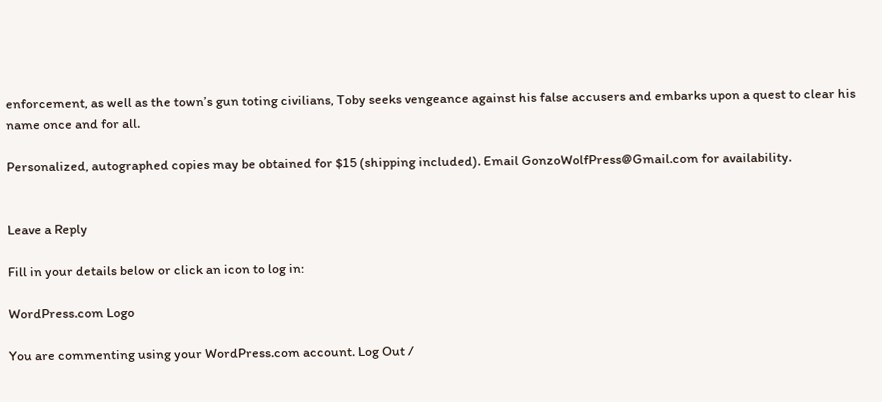enforcement, as well as the town’s gun toting civilians, Toby seeks vengeance against his false accusers and embarks upon a quest to clear his name once and for all.

Personalized, autographed copies may be obtained for $15 (shipping included). Email GonzoWolfPress@Gmail.com for availability.


Leave a Reply

Fill in your details below or click an icon to log in:

WordPress.com Logo

You are commenting using your WordPress.com account. Log Out /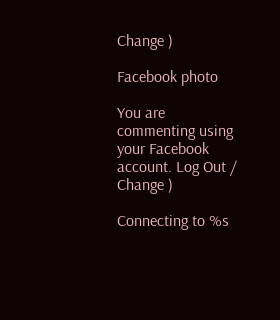Change )

Facebook photo

You are commenting using your Facebook account. Log Out /  Change )

Connecting to %s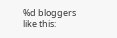%d bloggers like this: